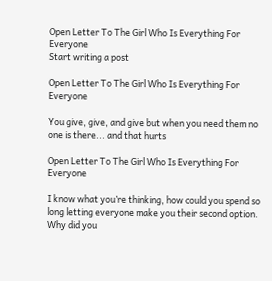Open Letter To The Girl Who Is Everything For Everyone
Start writing a post

Open Letter To The Girl Who Is Everything For Everyone

You give, give, and give but when you need them no one is there... and that hurts

Open Letter To The Girl Who Is Everything For Everyone

I know what you’re thinking, how could you spend so long letting everyone make you their second option. Why did you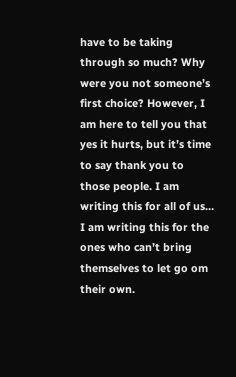have to be taking through so much? Why were you not someone’s first choice? However, I am here to tell you that yes it hurts, but it’s time to say thank you to those people. I am writing this for all of us… I am writing this for the ones who can’t bring themselves to let go om their own.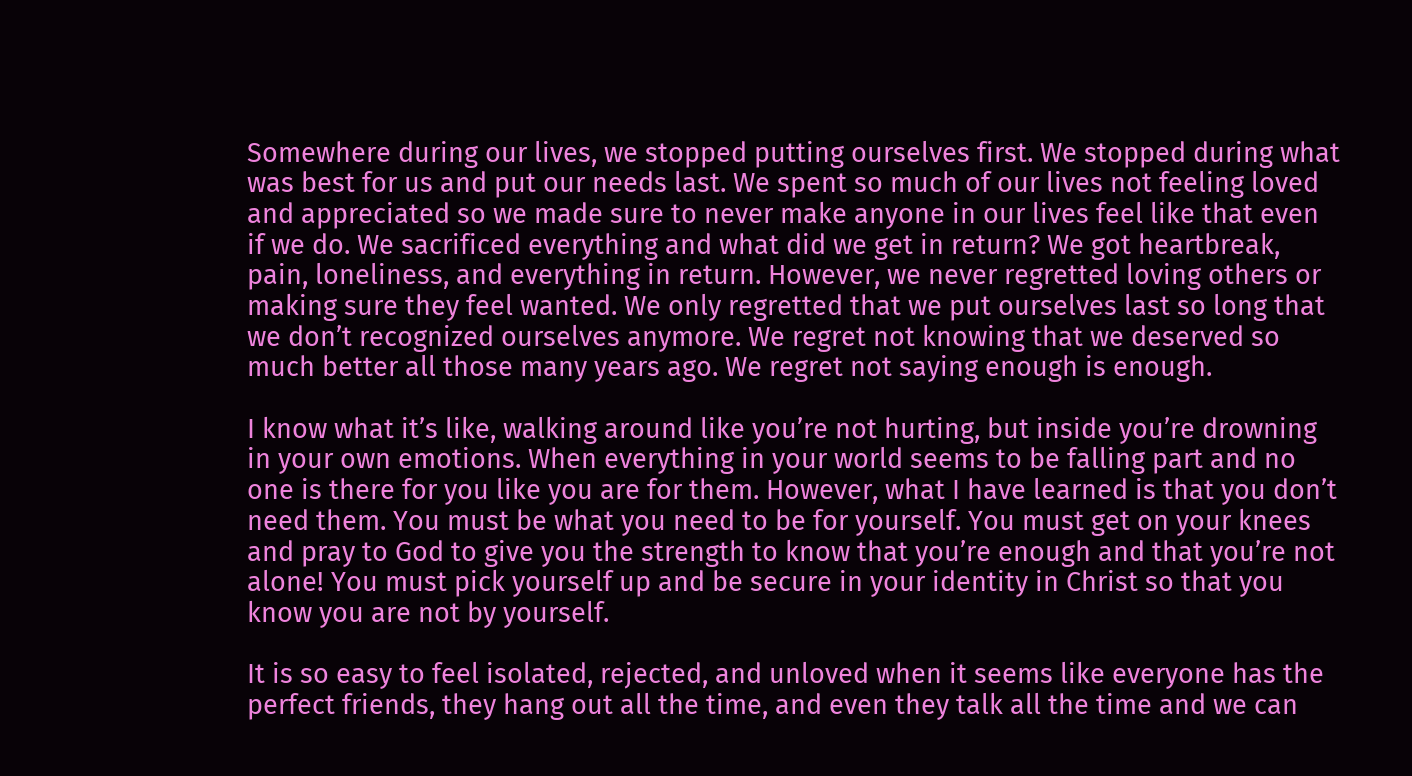Somewhere during our lives, we stopped putting ourselves first. We stopped during what was best for us and put our needs last. We spent so much of our lives not feeling loved and appreciated so we made sure to never make anyone in our lives feel like that even if we do. We sacrificed everything and what did we get in return? We got heartbreak, pain, loneliness, and everything in return. However, we never regretted loving others or making sure they feel wanted. We only regretted that we put ourselves last so long that we don’t recognized ourselves anymore. We regret not knowing that we deserved so much better all those many years ago. We regret not saying enough is enough.

I know what it’s like, walking around like you’re not hurting, but inside you’re drowning in your own emotions. When everything in your world seems to be falling part and no one is there for you like you are for them. However, what I have learned is that you don’t need them. You must be what you need to be for yourself. You must get on your knees and pray to God to give you the strength to know that you’re enough and that you’re not alone! You must pick yourself up and be secure in your identity in Christ so that you know you are not by yourself.

It is so easy to feel isolated, rejected, and unloved when it seems like everyone has the perfect friends, they hang out all the time, and even they talk all the time and we can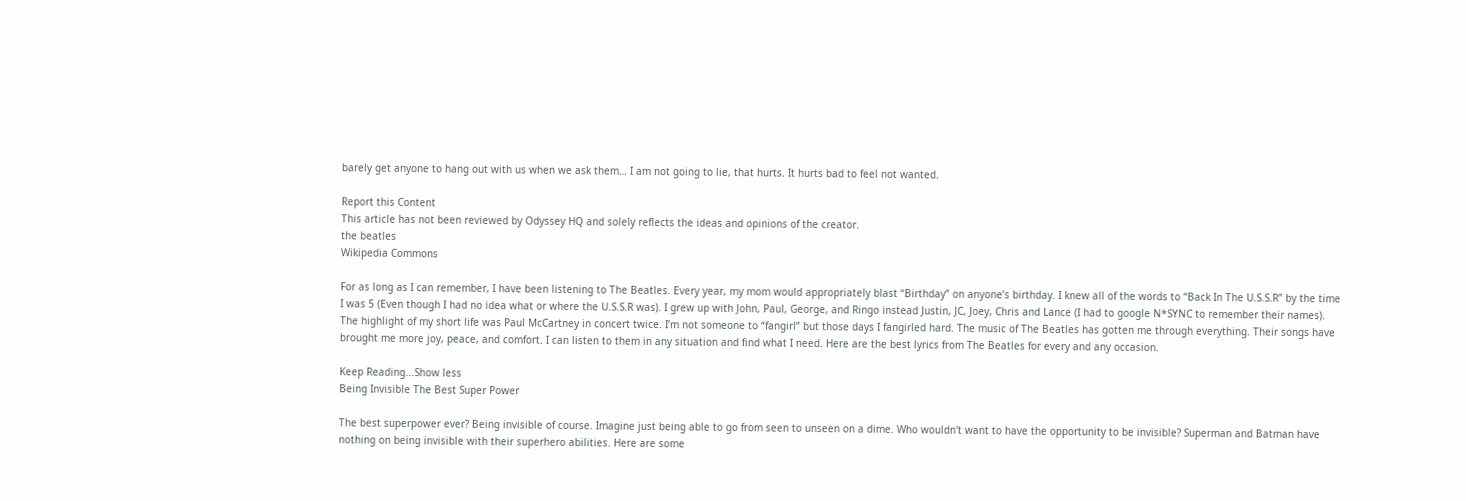barely get anyone to hang out with us when we ask them… I am not going to lie, that hurts. It hurts bad to feel not wanted.

Report this Content
This article has not been reviewed by Odyssey HQ and solely reflects the ideas and opinions of the creator.
the beatles
Wikipedia Commons

For as long as I can remember, I have been listening to The Beatles. Every year, my mom would appropriately blast “Birthday” on anyone’s birthday. I knew all of the words to “Back In The U.S.S.R” by the time I was 5 (Even though I had no idea what or where the U.S.S.R was). I grew up with John, Paul, George, and Ringo instead Justin, JC, Joey, Chris and Lance (I had to google N*SYNC to remember their names). The highlight of my short life was Paul McCartney in concert twice. I’m not someone to “fangirl” but those days I fangirled hard. The music of The Beatles has gotten me through everything. Their songs have brought me more joy, peace, and comfort. I can listen to them in any situation and find what I need. Here are the best lyrics from The Beatles for every and any occasion.

Keep Reading...Show less
Being Invisible The Best Super Power

The best superpower ever? Being invisible of course. Imagine just being able to go from seen to unseen on a dime. Who wouldn't want to have the opportunity to be invisible? Superman and Batman have nothing on being invisible with their superhero abilities. Here are some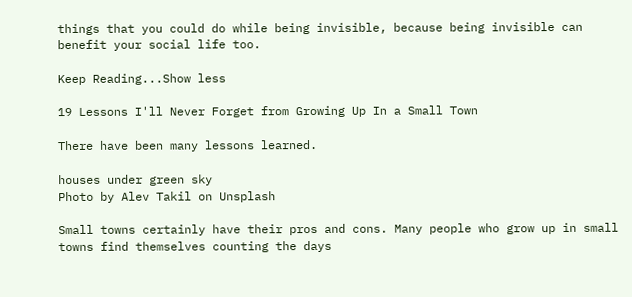things that you could do while being invisible, because being invisible can benefit your social life too.

Keep Reading...Show less

19 Lessons I'll Never Forget from Growing Up In a Small Town

There have been many lessons learned.

houses under green sky
Photo by Alev Takil on Unsplash

Small towns certainly have their pros and cons. Many people who grow up in small towns find themselves counting the days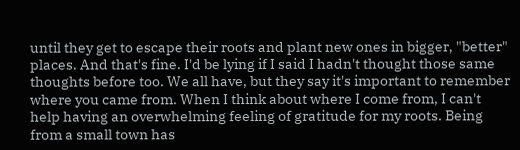until they get to escape their roots and plant new ones in bigger, "better" places. And that's fine. I'd be lying if I said I hadn't thought those same thoughts before too. We all have, but they say it's important to remember where you came from. When I think about where I come from, I can't help having an overwhelming feeling of gratitude for my roots. Being from a small town has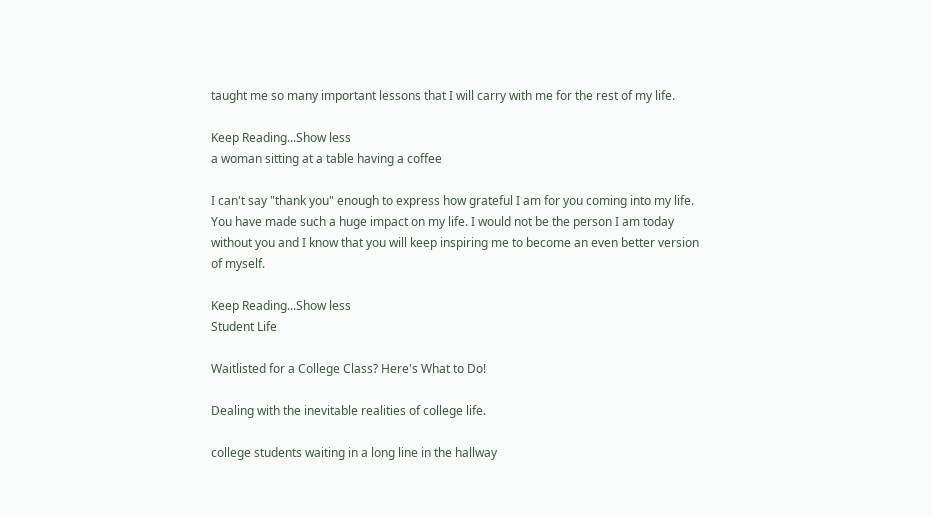taught me so many important lessons that I will carry with me for the rest of my life.

Keep Reading...Show less
a woman sitting at a table having a coffee

I can't say "thank you" enough to express how grateful I am for you coming into my life. You have made such a huge impact on my life. I would not be the person I am today without you and I know that you will keep inspiring me to become an even better version of myself.

Keep Reading...Show less
Student Life

Waitlisted for a College Class? Here's What to Do!

Dealing with the inevitable realities of college life.

college students waiting in a long line in the hallway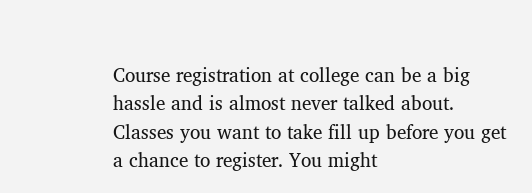Course registration at college can be a big hassle and is almost never talked about. Classes you want to take fill up before you get a chance to register. You might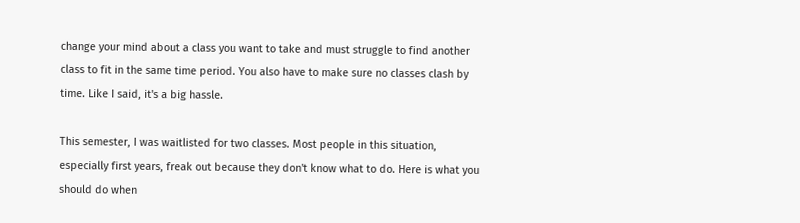change your mind about a class you want to take and must struggle to find another class to fit in the same time period. You also have to make sure no classes clash by time. Like I said, it's a big hassle.

This semester, I was waitlisted for two classes. Most people in this situation, especially first years, freak out because they don't know what to do. Here is what you should do when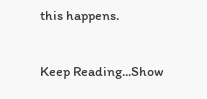this happens.

Keep Reading...Show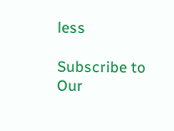less

Subscribe to Our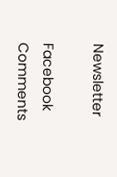Newsletter

Facebook Comments